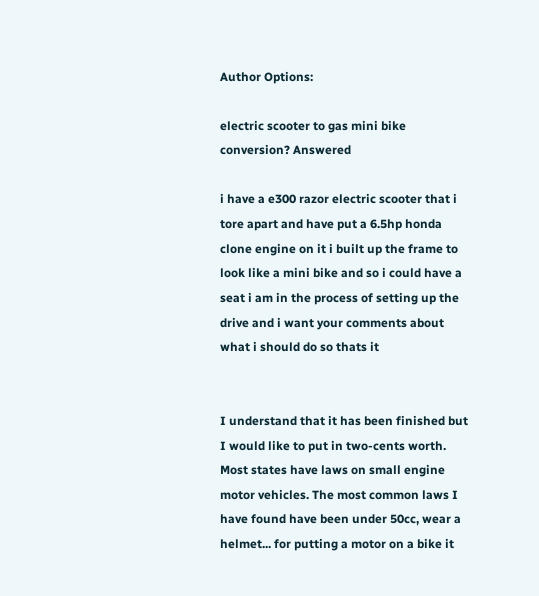Author Options:

electric scooter to gas mini bike conversion? Answered

i have a e300 razor electric scooter that i tore apart and have put a 6.5hp honda clone engine on it i built up the frame to look like a mini bike and so i could have a seat i am in the process of setting up the drive and i want your comments about what i should do so thats it


I understand that it has been finished but I would like to put in two-cents worth. Most states have laws on small engine motor vehicles. The most common laws I have found have been under 50cc, wear a helmet... for putting a motor on a bike it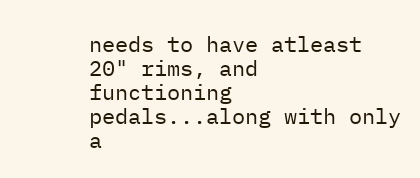needs to have atleast 20" rims, and functioning pedals...along with only a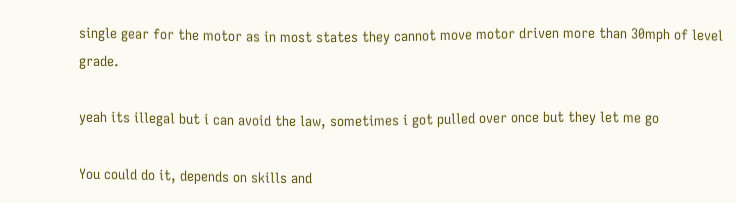single gear for the motor as in most states they cannot move motor driven more than 30mph of level grade.

yeah its illegal but i can avoid the law, sometimes i got pulled over once but they let me go

You could do it, depends on skills and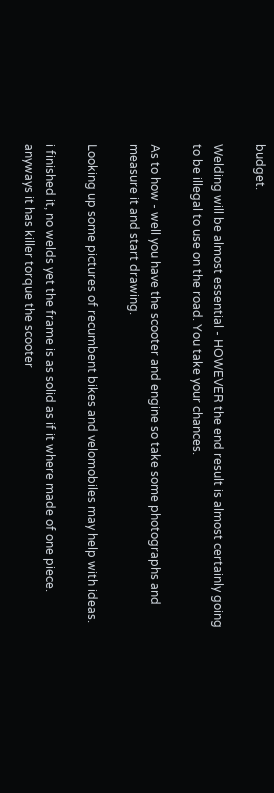budget.

Welding will be almost essential - HOWEVER the end result is almost certainly going to be illegal to use on the road. You take your chances.

As to how - well you have the scooter and engine so take some photographs and measure it and start drawing.

Looking up some pictures of recumbent bikes and velomobiles may help with ideas.

i finished it, no welds yet the frame is as solid as if it where made of one piece. anyways it has killer torque the scooter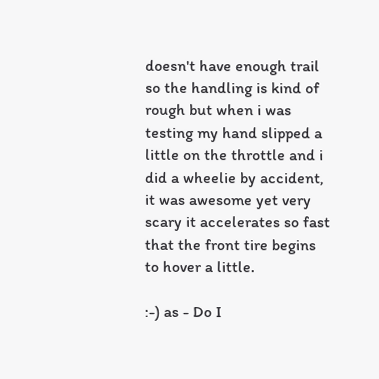doesn't have enough trail so the handling is kind of rough but when i was testing my hand slipped a little on the throttle and i did a wheelie by accident, it was awesome yet very scary it accelerates so fast that the front tire begins to hover a little.

:-) as - Do I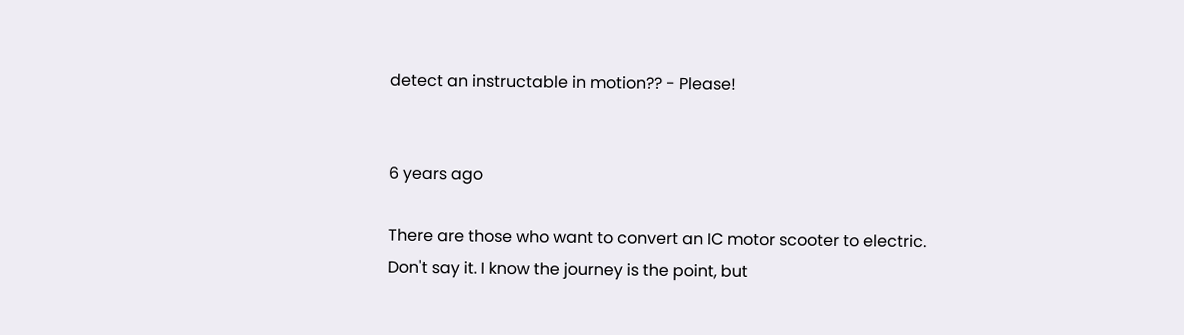detect an instructable in motion?? - Please!


6 years ago

There are those who want to convert an IC motor scooter to electric.
Don't say it. I know the journey is the point, but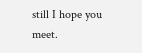still I hope you meet.